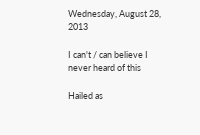Wednesday, August 28, 2013

I can't / can believe I never heard of this

Hailed as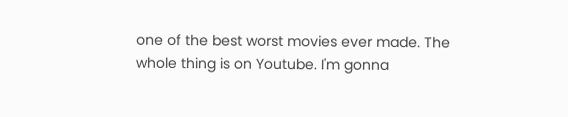one of the best worst movies ever made. The whole thing is on Youtube. I'm gonna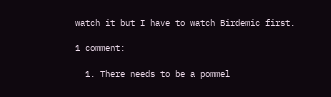watch it but I have to watch Birdemic first.

1 comment:

  1. There needs to be a pommel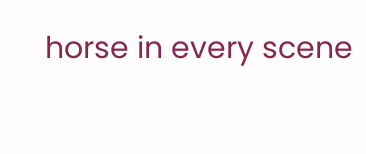horse in every scene